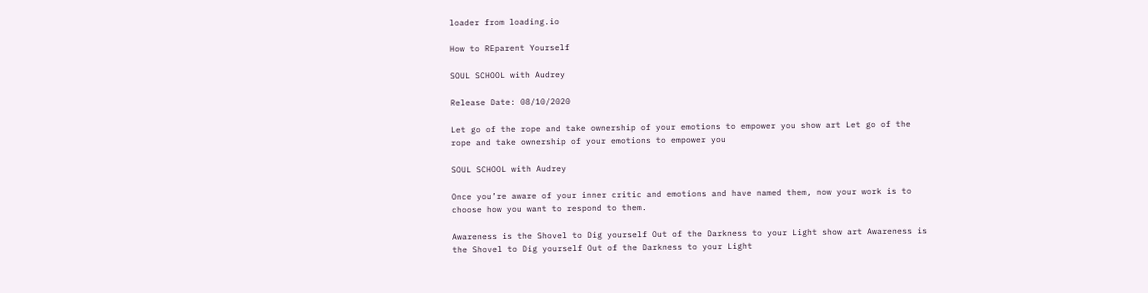loader from loading.io

How to REparent Yourself

SOUL SCHOOL with Audrey

Release Date: 08/10/2020

Let go of the rope and take ownership of your emotions to empower you show art Let go of the rope and take ownership of your emotions to empower you

SOUL SCHOOL with Audrey

Once you’re aware of your inner critic and emotions and have named them, now your work is to choose how you want to respond to them.

Awareness is the Shovel to Dig yourself Out of the Darkness to your Light show art Awareness is the Shovel to Dig yourself Out of the Darkness to your Light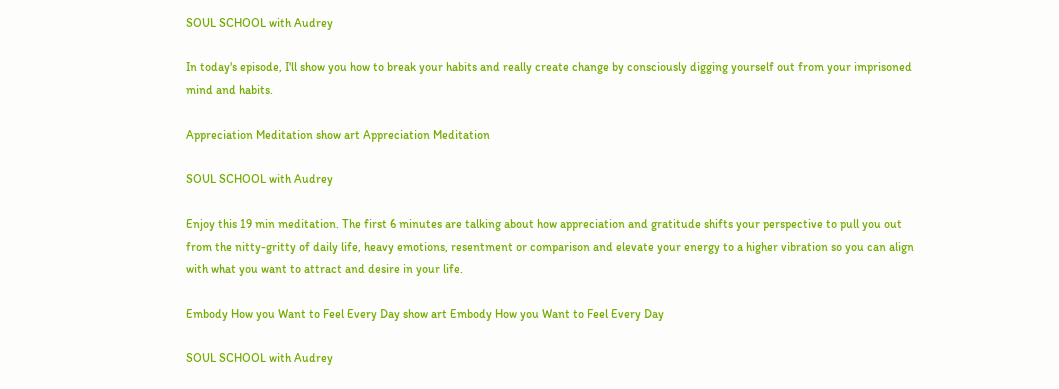SOUL SCHOOL with Audrey

In today's episode, I'll show you how to break your habits and really create change by consciously digging yourself out from your imprisoned mind and habits.

Appreciation Meditation show art Appreciation Meditation

SOUL SCHOOL with Audrey

Enjoy this 19 min meditation. The first 6 minutes are talking about how appreciation and gratitude shifts your perspective to pull you out from the nitty-gritty of daily life, heavy emotions, resentment or comparison and elevate your energy to a higher vibration so you can align with what you want to attract and desire in your life.

Embody How you Want to Feel Every Day show art Embody How you Want to Feel Every Day

SOUL SCHOOL with Audrey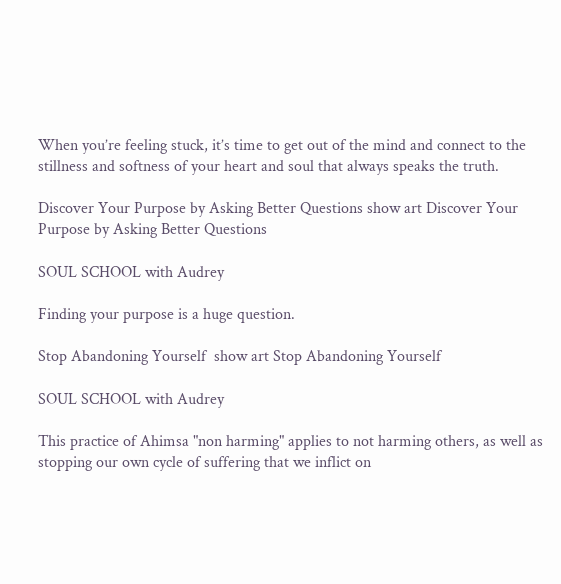When you’re feeling stuck, it’s time to get out of the mind and connect to the stillness and softness of your heart and soul that always speaks the truth.

Discover Your Purpose by Asking Better Questions show art Discover Your Purpose by Asking Better Questions

SOUL SCHOOL with Audrey

Finding your purpose is a huge question.

Stop Abandoning Yourself  show art Stop Abandoning Yourself

SOUL SCHOOL with Audrey

This practice of Ahimsa "non harming" applies to not harming others, as well as stopping our own cycle of suffering that we inflict on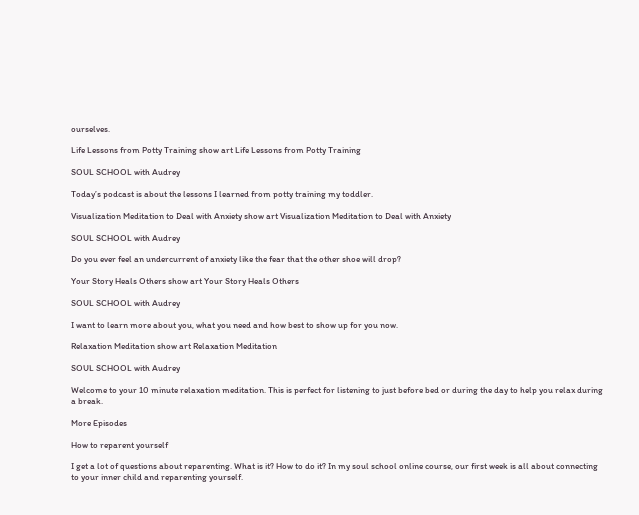ourselves.

Life Lessons from Potty Training show art Life Lessons from Potty Training

SOUL SCHOOL with Audrey

Today’s podcast is about the lessons I learned from potty training my toddler.

Visualization Meditation to Deal with Anxiety show art Visualization Meditation to Deal with Anxiety

SOUL SCHOOL with Audrey

Do you ever feel an undercurrent of anxiety like the fear that the other shoe will drop?

Your Story Heals Others show art Your Story Heals Others

SOUL SCHOOL with Audrey

I want to learn more about you, what you need and how best to show up for you now.

Relaxation Meditation show art Relaxation Meditation

SOUL SCHOOL with Audrey

Welcome to your 10 minute relaxation meditation. This is perfect for listening to just before bed or during the day to help you relax during a break.

More Episodes

How to reparent yourself

I get a lot of questions about reparenting. What is it? How to do it? In my soul school online course, our first week is all about connecting to your inner child and reparenting yourself.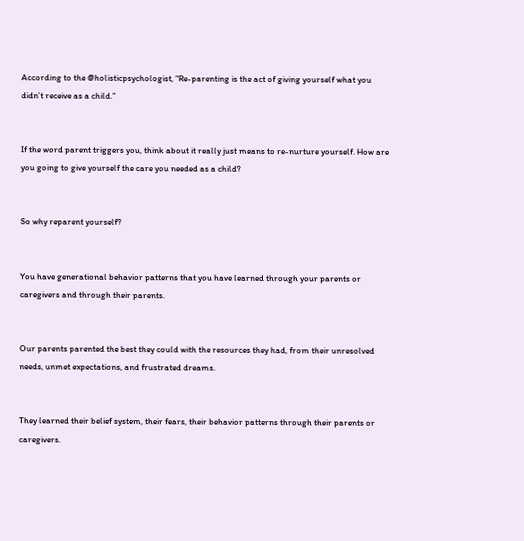According to the @holisticpsychologist, “Re-parenting is the act of giving yourself what you didn’t receive as a child.”


If the word parent triggers you, think about it really just means to re-nurture yourself. How are you going to give yourself the care you needed as a child?


So why reparent yourself?


You have generational behavior patterns that you have learned through your parents or caregivers and through their parents.


Our parents parented the best they could with the resources they had, from their unresolved needs, unmet expectations, and frustrated dreams.


They learned their belief system, their fears, their behavior patterns through their parents or caregivers.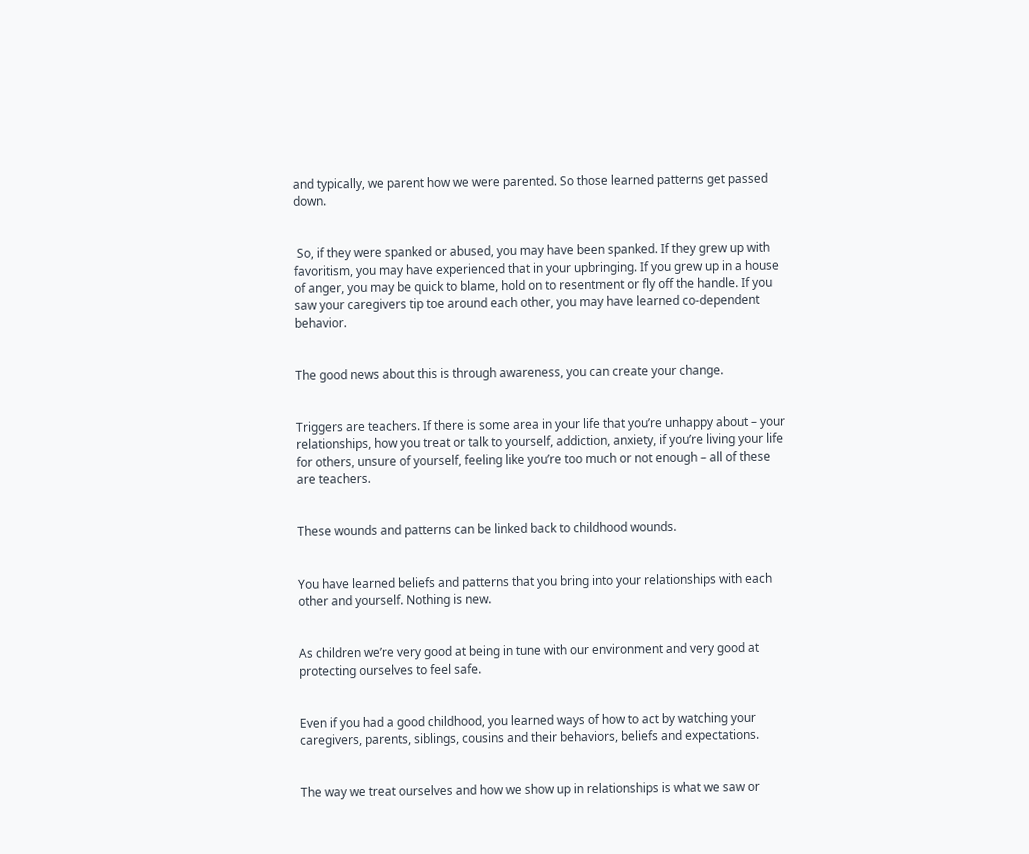and typically, we parent how we were parented. So those learned patterns get passed down.


 So, if they were spanked or abused, you may have been spanked. If they grew up with favoritism, you may have experienced that in your upbringing. If you grew up in a house of anger, you may be quick to blame, hold on to resentment or fly off the handle. If you saw your caregivers tip toe around each other, you may have learned co-dependent behavior.


The good news about this is through awareness, you can create your change.


Triggers are teachers. If there is some area in your life that you’re unhappy about – your relationships, how you treat or talk to yourself, addiction, anxiety, if you’re living your life for others, unsure of yourself, feeling like you’re too much or not enough – all of these are teachers.


These wounds and patterns can be linked back to childhood wounds.


You have learned beliefs and patterns that you bring into your relationships with each other and yourself. Nothing is new.


As children we’re very good at being in tune with our environment and very good at protecting ourselves to feel safe.


Even if you had a good childhood, you learned ways of how to act by watching your caregivers, parents, siblings, cousins and their behaviors, beliefs and expectations.


The way we treat ourselves and how we show up in relationships is what we saw or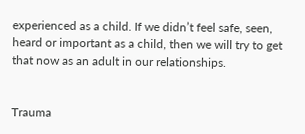experienced as a child. If we didn’t feel safe, seen, heard or important as a child, then we will try to get that now as an adult in our relationships.


Trauma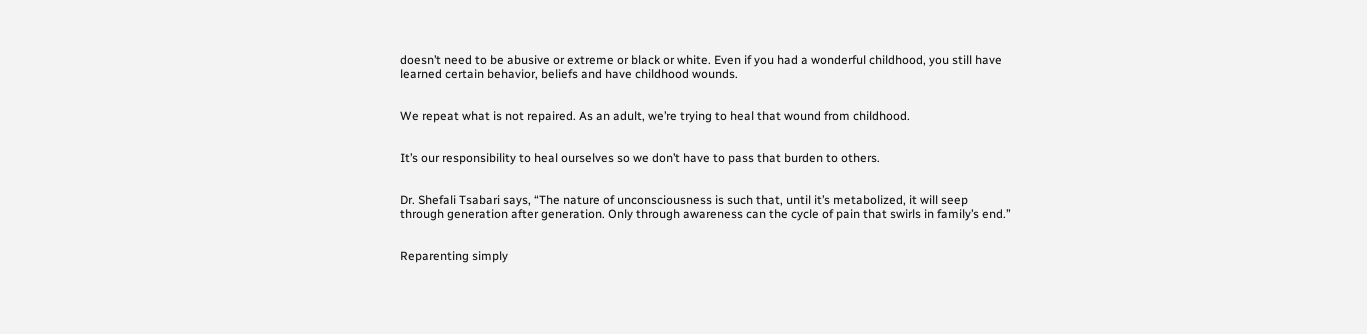doesn’t need to be abusive or extreme or black or white. Even if you had a wonderful childhood, you still have learned certain behavior, beliefs and have childhood wounds.


We repeat what is not repaired. As an adult, we’re trying to heal that wound from childhood.


It’s our responsibility to heal ourselves so we don’t have to pass that burden to others.


Dr. Shefali Tsabari says, “The nature of unconsciousness is such that, until it’s metabolized, it will seep through generation after generation. Only through awareness can the cycle of pain that swirls in family’s end.”


Reparenting simply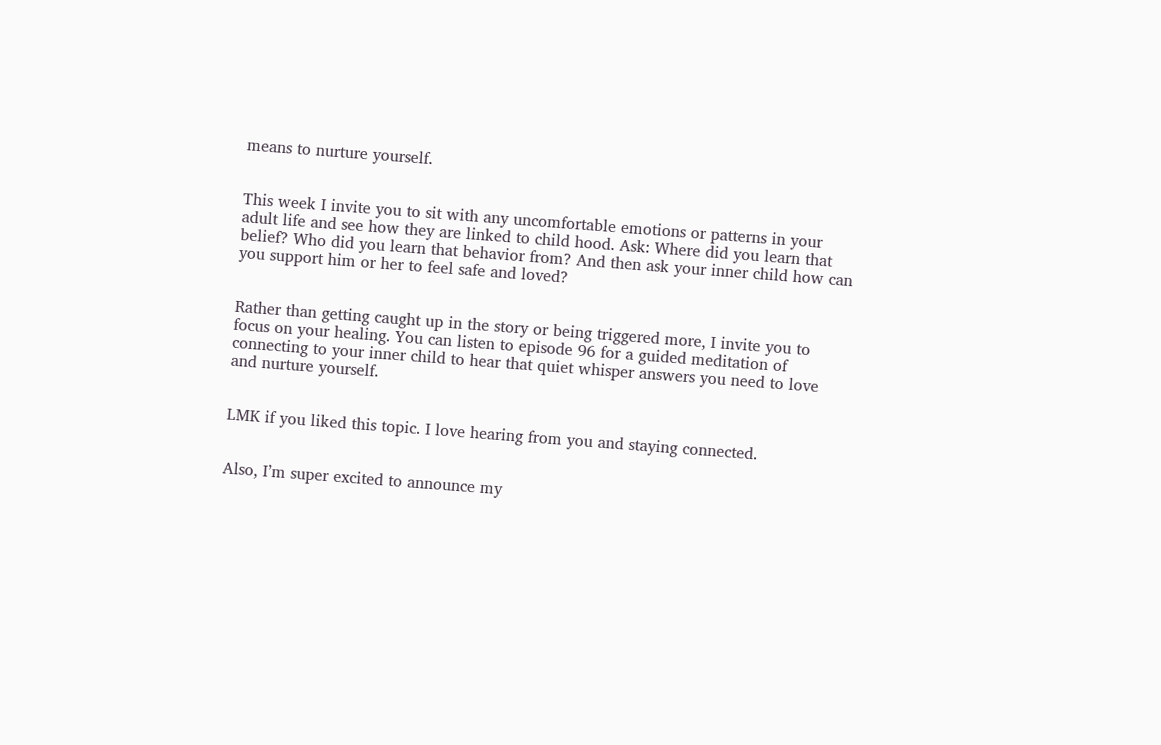means to nurture yourself.


This week I invite you to sit with any uncomfortable emotions or patterns in your adult life and see how they are linked to child hood. Ask: Where did you learn that belief? Who did you learn that behavior from? And then ask your inner child how can you support him or her to feel safe and loved?


Rather than getting caught up in the story or being triggered more, I invite you to focus on your healing. You can listen to episode 96 for a guided meditation of connecting to your inner child to hear that quiet whisper answers you need to love and nurture yourself.


LMK if you liked this topic. I love hearing from you and staying connected.


Also, I’m super excited to announce my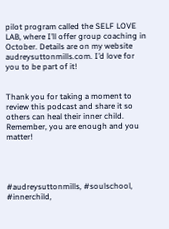pilot program called the SELF LOVE LAB, where I’ll offer group coaching in October. Details are on my website audreysuttonmills.com. I’d love for you to be part of it!


Thank you for taking a moment to review this podcast and share it so others can heal their inner child. Remember, you are enough and you matter!




#audreysuttonmills, #soulschool, #innerchild,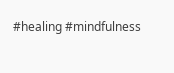#healing #mindfulness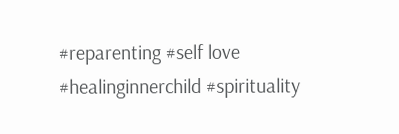#reparenting #self love #healinginnerchild #spirituality